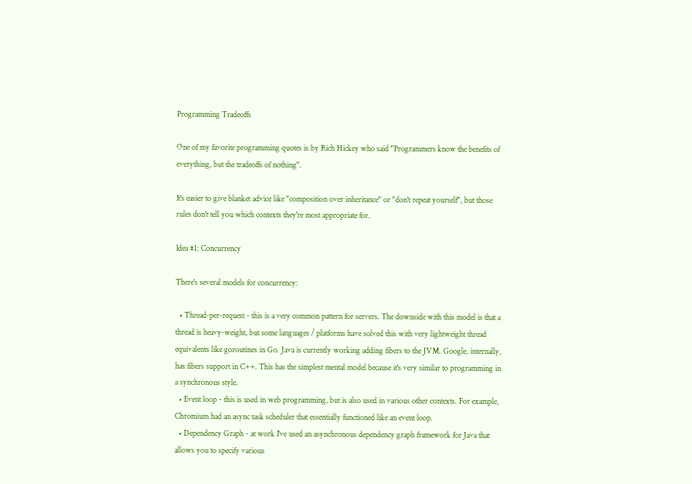Programming Tradeoffs

One of my favorite programming quotes is by Rich Hickey who said "Programmers know the benefits of everything, but the tradeoffs of nothing".

It's easier to give blanket advice like "composition over inheritance" or "don't repeat yourself", but those rules don't tell you which contexts they're most appropriate for.

Idea #1: Concurrency

There's several models for concurrency:

  • Thread-per-request - this is a very common pattern for servers. The downside with this model is that a thread is heavy-weight, but some languages / platforms have solved this with very lightweight thread equivalents like goroutines in Go. Java is currently working adding fibers to the JVM. Google, internally, has fibers support in C++. This has the simplest mental model because it's very similar to programming in a synchronous style.
  • Event loop - this is used in web programming, but is also used in various other contexts. For example, Chromium had an async task scheduler that essentially functioned like an event loop.
  • Dependency Graph - at work I've used an asynchronous dependency graph framework for Java that allows you to specify various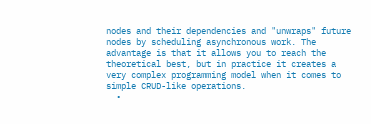nodes and their dependencies and "unwraps" future nodes by scheduling asynchronous work. The advantage is that it allows you to reach the theoretical best, but in practice it creates a very complex programming model when it comes to simple CRUD-like operations.
  •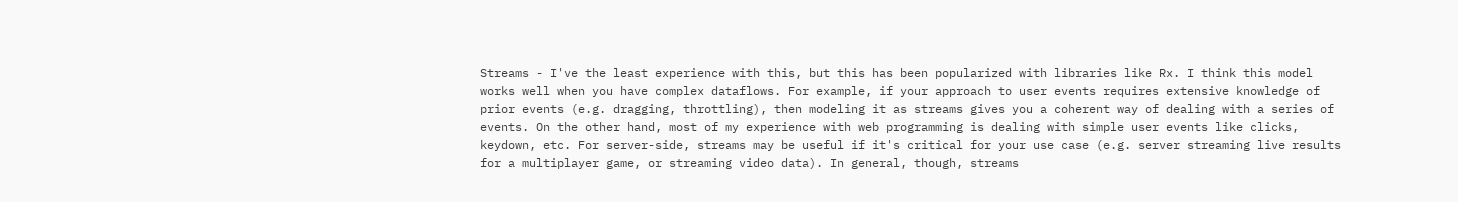Streams - I've the least experience with this, but this has been popularized with libraries like Rx. I think this model works well when you have complex dataflows. For example, if your approach to user events requires extensive knowledge of prior events (e.g. dragging, throttling), then modeling it as streams gives you a coherent way of dealing with a series of events. On the other hand, most of my experience with web programming is dealing with simple user events like clicks, keydown, etc. For server-side, streams may be useful if it's critical for your use case (e.g. server streaming live results for a multiplayer game, or streaming video data). In general, though, streams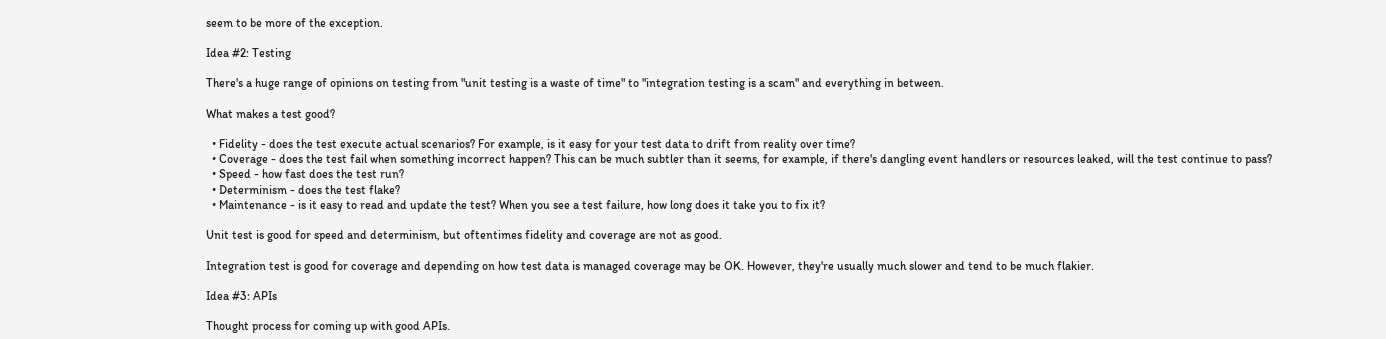seem to be more of the exception.

Idea #2: Testing

There's a huge range of opinions on testing from "unit testing is a waste of time" to "integration testing is a scam" and everything in between.

What makes a test good?

  • Fidelity - does the test execute actual scenarios? For example, is it easy for your test data to drift from reality over time?
  • Coverage - does the test fail when something incorrect happen? This can be much subtler than it seems, for example, if there's dangling event handlers or resources leaked, will the test continue to pass?
  • Speed - how fast does the test run?
  • Determinism - does the test flake?
  • Maintenance - is it easy to read and update the test? When you see a test failure, how long does it take you to fix it?

Unit test is good for speed and determinism, but oftentimes fidelity and coverage are not as good.

Integration test is good for coverage and depending on how test data is managed coverage may be OK. However, they're usually much slower and tend to be much flakier.

Idea #3: APIs

Thought process for coming up with good APIs.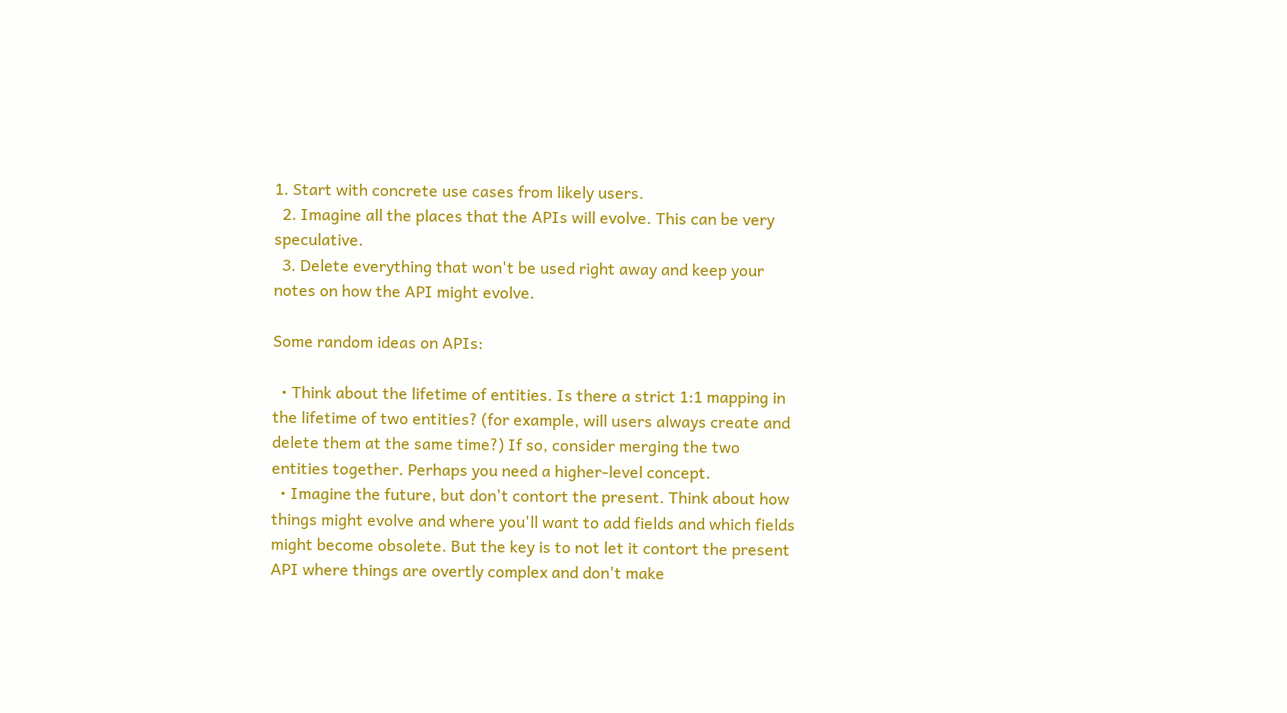1. Start with concrete use cases from likely users.
  2. Imagine all the places that the APIs will evolve. This can be very speculative.
  3. Delete everything that won't be used right away and keep your notes on how the API might evolve.

Some random ideas on APIs:

  • Think about the lifetime of entities. Is there a strict 1:1 mapping in the lifetime of two entities? (for example, will users always create and delete them at the same time?) If so, consider merging the two entities together. Perhaps you need a higher-level concept.
  • Imagine the future, but don't contort the present. Think about how things might evolve and where you'll want to add fields and which fields might become obsolete. But the key is to not let it contort the present API where things are overtly complex and don't make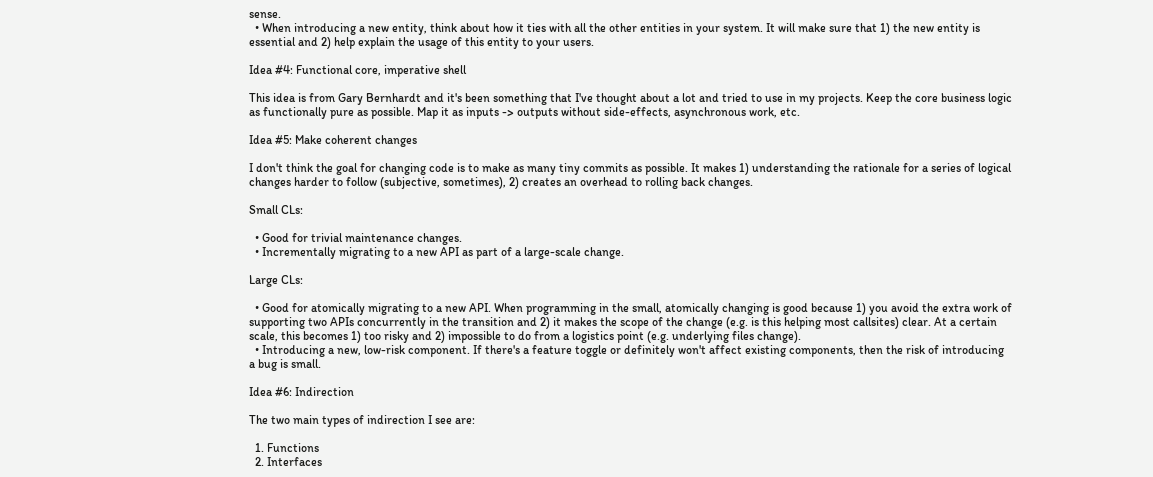sense.
  • When introducing a new entity, think about how it ties with all the other entities in your system. It will make sure that 1) the new entity is essential and 2) help explain the usage of this entity to your users.

Idea #4: Functional core, imperative shell

This idea is from Gary Bernhardt and it's been something that I've thought about a lot and tried to use in my projects. Keep the core business logic as functionally pure as possible. Map it as inputs -> outputs without side-effects, asynchronous work, etc.

Idea #5: Make coherent changes

I don't think the goal for changing code is to make as many tiny commits as possible. It makes 1) understanding the rationale for a series of logical changes harder to follow (subjective, sometimes), 2) creates an overhead to rolling back changes.

Small CLs:

  • Good for trivial maintenance changes.
  • Incrementally migrating to a new API as part of a large-scale change.

Large CLs:

  • Good for atomically migrating to a new API. When programming in the small, atomically changing is good because 1) you avoid the extra work of supporting two APIs concurrently in the transition and 2) it makes the scope of the change (e.g. is this helping most callsites) clear. At a certain scale, this becomes 1) too risky and 2) impossible to do from a logistics point (e.g. underlying files change).
  • Introducing a new, low-risk component. If there's a feature toggle or definitely won't affect existing components, then the risk of introducing a bug is small.

Idea #6: Indirection

The two main types of indirection I see are:

  1. Functions
  2. Interfaces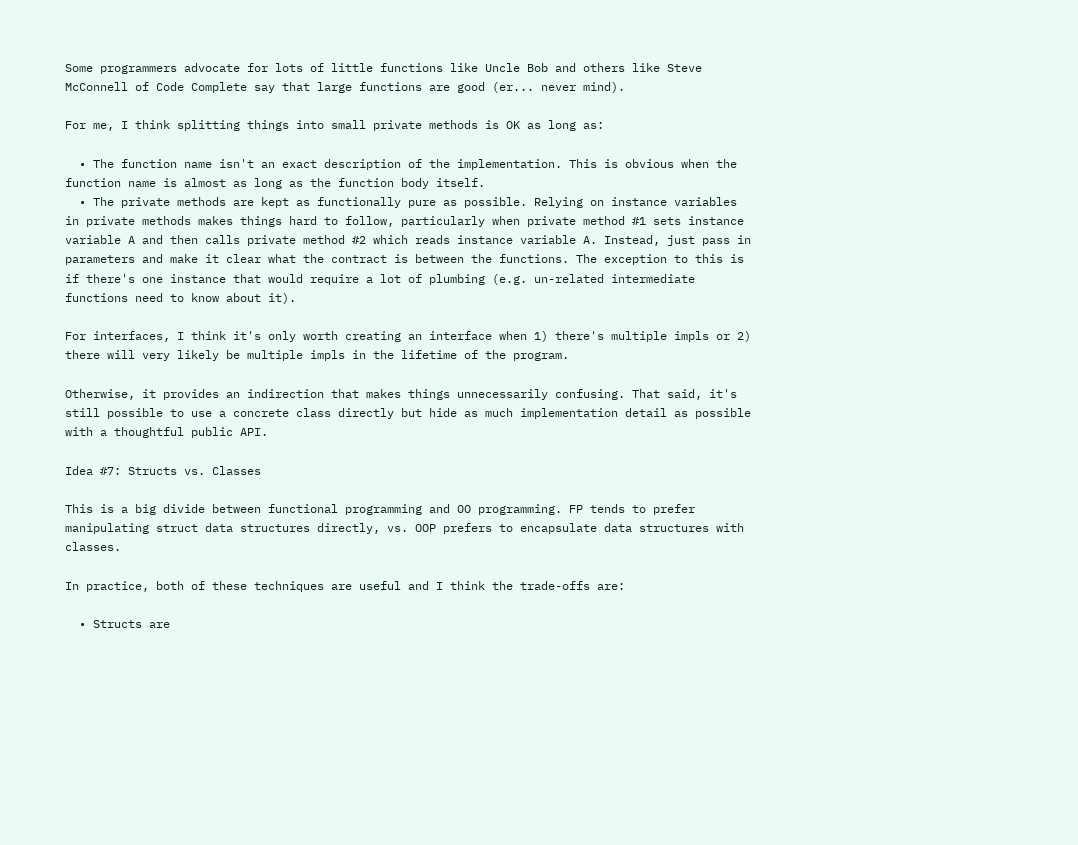Some programmers advocate for lots of little functions like Uncle Bob and others like Steve McConnell of Code Complete say that large functions are good (er... never mind).

For me, I think splitting things into small private methods is OK as long as:

  • The function name isn't an exact description of the implementation. This is obvious when the function name is almost as long as the function body itself.
  • The private methods are kept as functionally pure as possible. Relying on instance variables in private methods makes things hard to follow, particularly when private method #1 sets instance variable A and then calls private method #2 which reads instance variable A. Instead, just pass in parameters and make it clear what the contract is between the functions. The exception to this is if there's one instance that would require a lot of plumbing (e.g. un-related intermediate functions need to know about it).

For interfaces, I think it's only worth creating an interface when 1) there's multiple impls or 2) there will very likely be multiple impls in the lifetime of the program.

Otherwise, it provides an indirection that makes things unnecessarily confusing. That said, it's still possible to use a concrete class directly but hide as much implementation detail as possible with a thoughtful public API.

Idea #7: Structs vs. Classes

This is a big divide between functional programming and OO programming. FP tends to prefer manipulating struct data structures directly, vs. OOP prefers to encapsulate data structures with classes.

In practice, both of these techniques are useful and I think the trade-offs are:

  • Structs are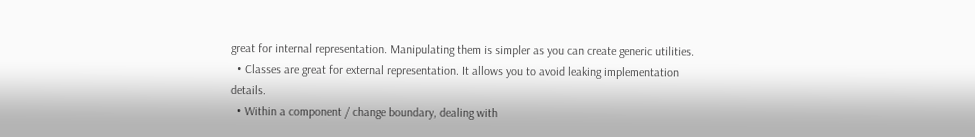great for internal representation. Manipulating them is simpler as you can create generic utilities.
  • Classes are great for external representation. It allows you to avoid leaking implementation details.
  • Within a component / change boundary, dealing with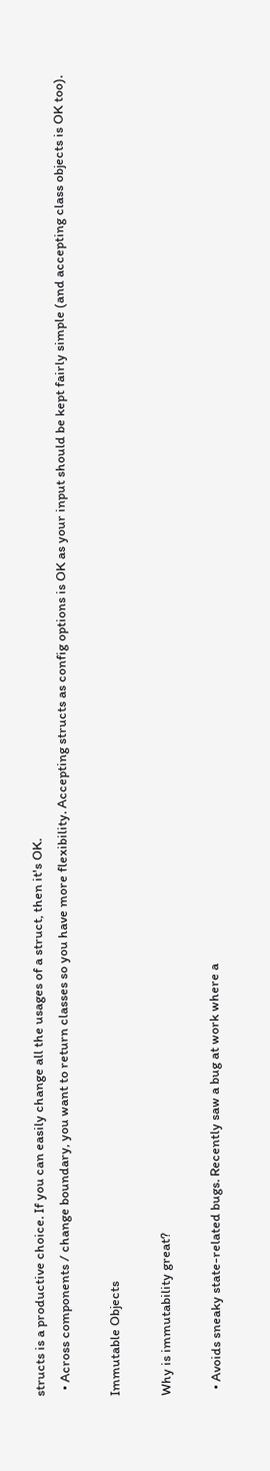structs is a productive choice. If you can easily change all the usages of a struct, then it's OK.
  • Across components / change boundary, you want to return classes so you have more flexibility. Accepting structs as config options is OK as your input should be kept fairly simple (and accepting class objects is OK too).

Immutable Objects

Why is immutability great?

  • Avoids sneaky state-related bugs. Recently saw a bug at work where a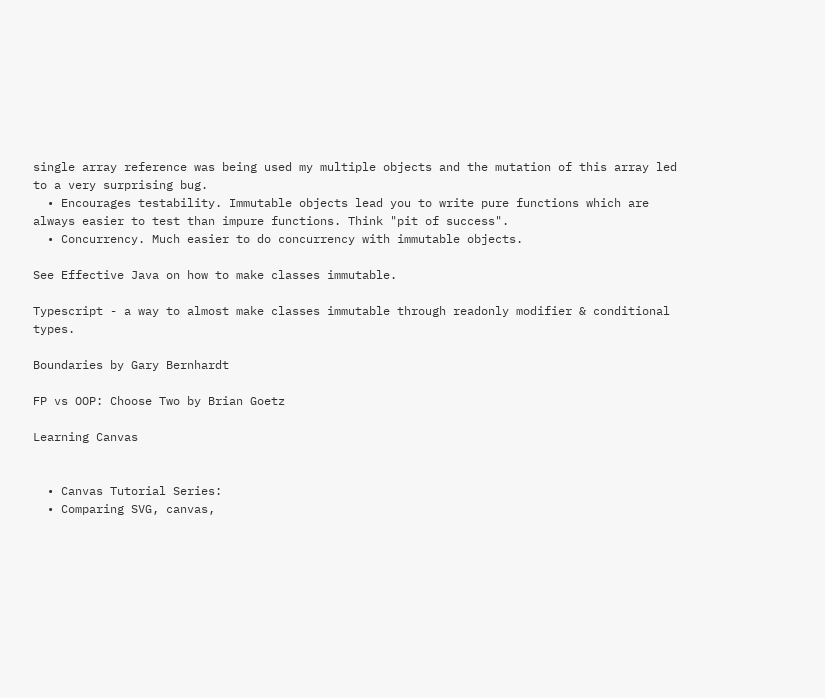single array reference was being used my multiple objects and the mutation of this array led to a very surprising bug.
  • Encourages testability. Immutable objects lead you to write pure functions which are always easier to test than impure functions. Think "pit of success".
  • Concurrency. Much easier to do concurrency with immutable objects.

See Effective Java on how to make classes immutable.

Typescript - a way to almost make classes immutable through readonly modifier & conditional types.

Boundaries by Gary Bernhardt

FP vs OOP: Choose Two by Brian Goetz

Learning Canvas


  • Canvas Tutorial Series:
  • Comparing SVG, canvas,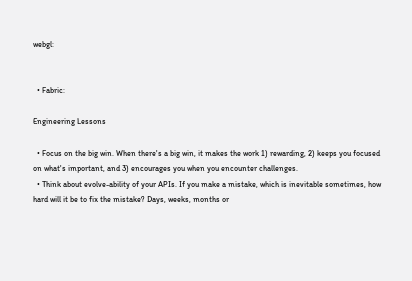webgl:


  • Fabric:

Engineering Lessons

  • Focus on the big win. When there's a big win, it makes the work 1) rewarding, 2) keeps you focused on what's important, and 3) encourages you when you encounter challenges.
  • Think about evolve-ability of your APIs. If you make a mistake, which is inevitable sometimes, how hard will it be to fix the mistake? Days, weeks, months or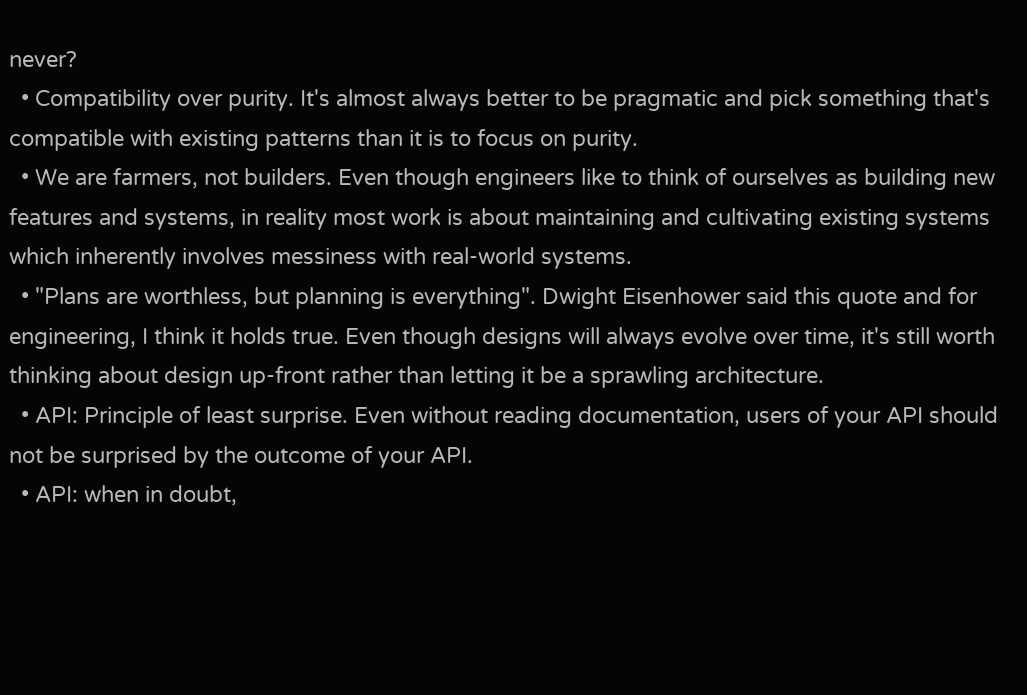never?
  • Compatibility over purity. It's almost always better to be pragmatic and pick something that's compatible with existing patterns than it is to focus on purity.
  • We are farmers, not builders. Even though engineers like to think of ourselves as building new features and systems, in reality most work is about maintaining and cultivating existing systems which inherently involves messiness with real-world systems.
  • "Plans are worthless, but planning is everything". Dwight Eisenhower said this quote and for engineering, I think it holds true. Even though designs will always evolve over time, it's still worth thinking about design up-front rather than letting it be a sprawling architecture.
  • API: Principle of least surprise. Even without reading documentation, users of your API should not be surprised by the outcome of your API.
  • API: when in doubt,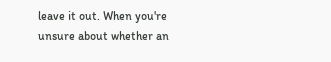leave it out. When you're unsure about whether an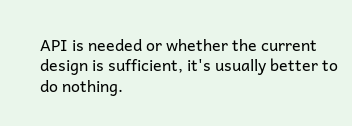API is needed or whether the current design is sufficient, it's usually better to do nothing.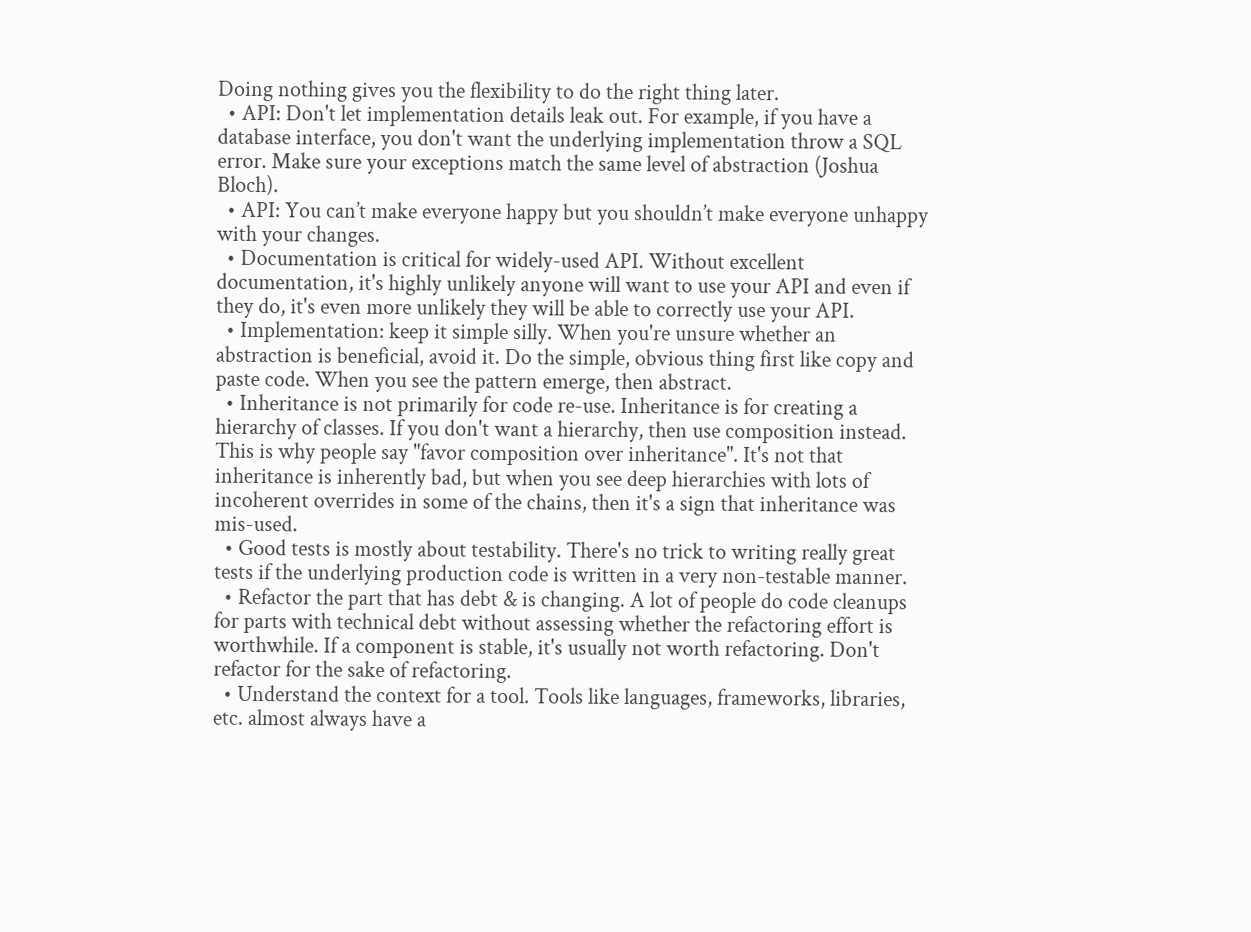Doing nothing gives you the flexibility to do the right thing later.
  • API: Don't let implementation details leak out. For example, if you have a database interface, you don't want the underlying implementation throw a SQL error. Make sure your exceptions match the same level of abstraction (Joshua Bloch).
  • API: You can’t make everyone happy but you shouldn’t make everyone unhappy with your changes.
  • Documentation is critical for widely-used API. Without excellent documentation, it's highly unlikely anyone will want to use your API and even if they do, it's even more unlikely they will be able to correctly use your API.
  • Implementation: keep it simple silly. When you're unsure whether an abstraction is beneficial, avoid it. Do the simple, obvious thing first like copy and paste code. When you see the pattern emerge, then abstract.
  • Inheritance is not primarily for code re-use. Inheritance is for creating a hierarchy of classes. If you don't want a hierarchy, then use composition instead. This is why people say "favor composition over inheritance". It's not that inheritance is inherently bad, but when you see deep hierarchies with lots of incoherent overrides in some of the chains, then it's a sign that inheritance was mis-used.
  • Good tests is mostly about testability. There's no trick to writing really great tests if the underlying production code is written in a very non-testable manner.
  • Refactor the part that has debt & is changing. A lot of people do code cleanups for parts with technical debt without assessing whether the refactoring effort is worthwhile. If a component is stable, it's usually not worth refactoring. Don't refactor for the sake of refactoring.
  • Understand the context for a tool. Tools like languages, frameworks, libraries, etc. almost always have a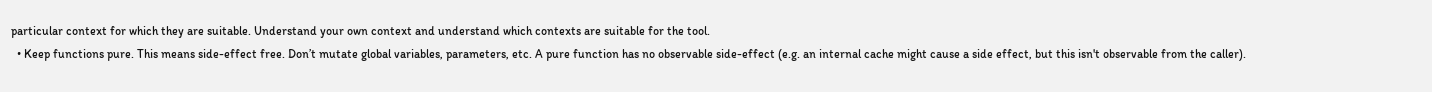particular context for which they are suitable. Understand your own context and understand which contexts are suitable for the tool.
  • Keep functions pure. This means side-effect free. Don’t mutate global variables, parameters, etc. A pure function has no observable side-effect (e.g. an internal cache might cause a side effect, but this isn't observable from the caller).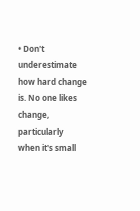• Don't underestimate how hard change is. No one likes change, particularly when it's small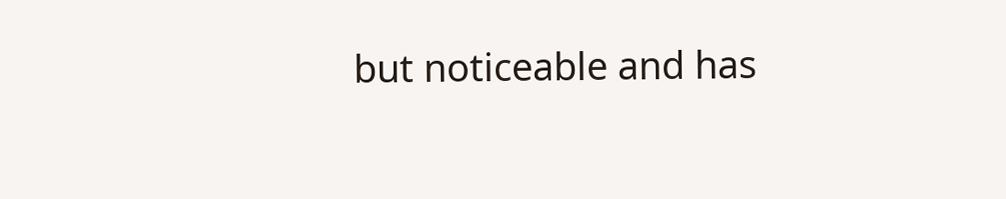but noticeable and has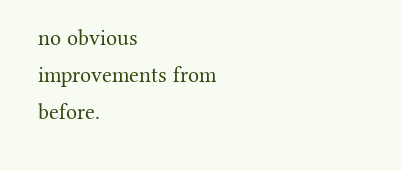no obvious improvements from before.